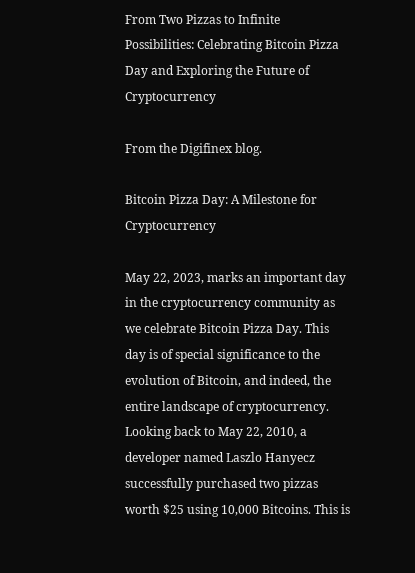From Two Pizzas to Infinite Possibilities: Celebrating Bitcoin Pizza Day and Exploring the Future of Cryptocurrency

From the Digifinex blog.

Bitcoin Pizza Day: A Milestone for Cryptocurrency

May 22, 2023, marks an important day in the cryptocurrency community as we celebrate Bitcoin Pizza Day. This day is of special significance to the evolution of Bitcoin, and indeed, the entire landscape of cryptocurrency. Looking back to May 22, 2010, a developer named Laszlo Hanyecz successfully purchased two pizzas worth $25 using 10,000 Bitcoins. This is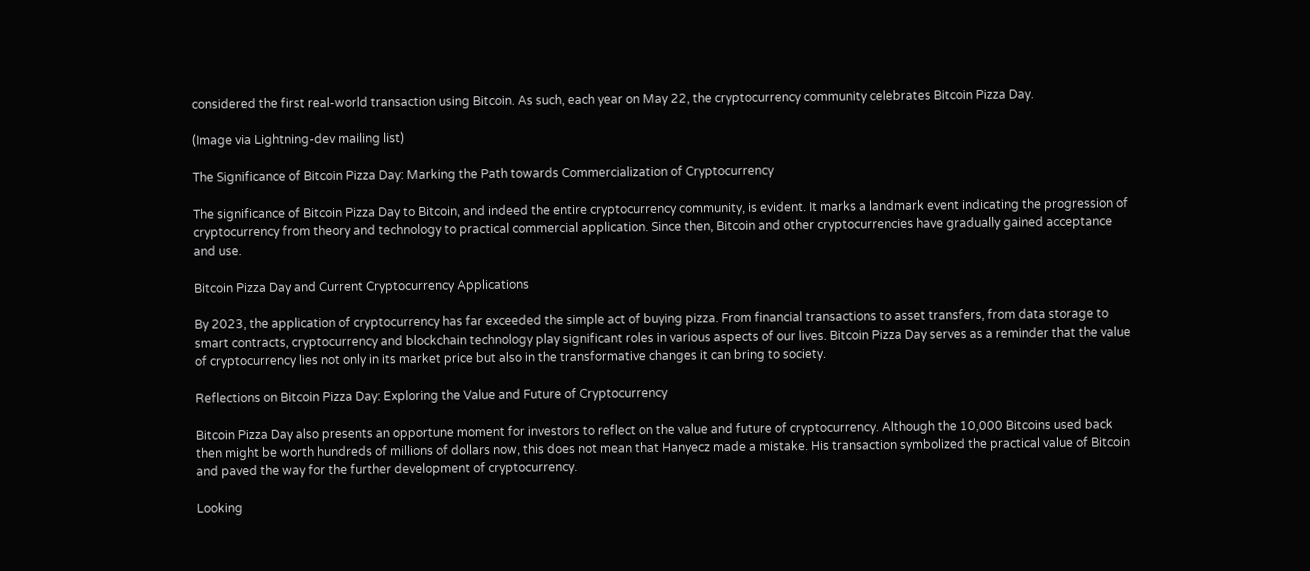considered the first real-world transaction using Bitcoin. As such, each year on May 22, the cryptocurrency community celebrates Bitcoin Pizza Day.

(Image via Lightning-dev mailing list)

The Significance of Bitcoin Pizza Day: Marking the Path towards Commercialization of Cryptocurrency

The significance of Bitcoin Pizza Day to Bitcoin, and indeed the entire cryptocurrency community, is evident. It marks a landmark event indicating the progression of cryptocurrency from theory and technology to practical commercial application. Since then, Bitcoin and other cryptocurrencies have gradually gained acceptance and use.

Bitcoin Pizza Day and Current Cryptocurrency Applications

By 2023, the application of cryptocurrency has far exceeded the simple act of buying pizza. From financial transactions to asset transfers, from data storage to smart contracts, cryptocurrency and blockchain technology play significant roles in various aspects of our lives. Bitcoin Pizza Day serves as a reminder that the value of cryptocurrency lies not only in its market price but also in the transformative changes it can bring to society.

Reflections on Bitcoin Pizza Day: Exploring the Value and Future of Cryptocurrency

Bitcoin Pizza Day also presents an opportune moment for investors to reflect on the value and future of cryptocurrency. Although the 10,000 Bitcoins used back then might be worth hundreds of millions of dollars now, this does not mean that Hanyecz made a mistake. His transaction symbolized the practical value of Bitcoin and paved the way for the further development of cryptocurrency.

Looking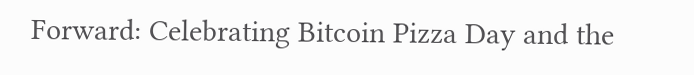Forward: Celebrating Bitcoin Pizza Day and the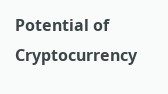Potential of Cryptocurrency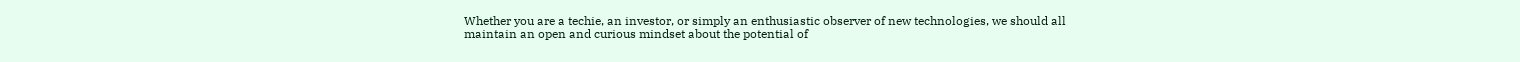Whether you are a techie, an investor, or simply an enthusiastic observer of new technologies, we should all maintain an open and curious mindset about the potential of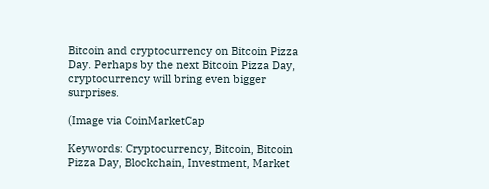Bitcoin and cryptocurrency on Bitcoin Pizza Day. Perhaps by the next Bitcoin Pizza Day, cryptocurrency will bring even bigger surprises.

(Image via CoinMarketCap

Keywords: Cryptocurrency, Bitcoin, Bitcoin Pizza Day, Blockchain, Investment, Market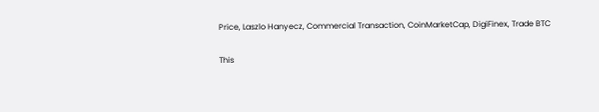Price, Laszlo Hanyecz, Commercial Transaction, CoinMarketCap, DigiFinex, Trade BTC

This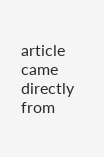article came directly from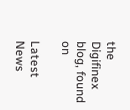the Digifinex blog, found on

Latest News